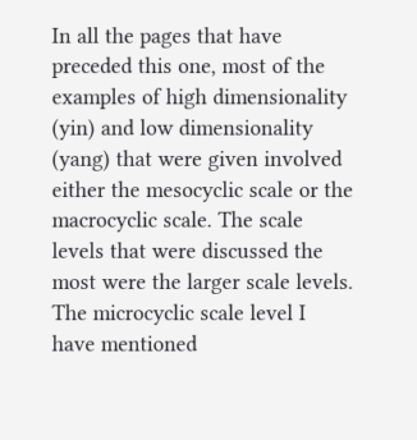In all the pages that have preceded this one, most of the examples of high dimensionality (yin) and low dimensionality (yang) that were given involved either the mesocyclic scale or the macrocyclic scale. The scale levels that were discussed the most were the larger scale levels. The microcyclic scale level I have mentioned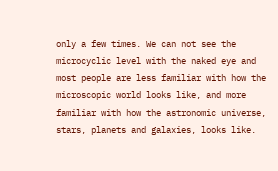only a few times. We can not see the microcyclic level with the naked eye and most people are less familiar with how the microscopic world looks like, and more familiar with how the astronomic universe, stars, planets and galaxies, looks like.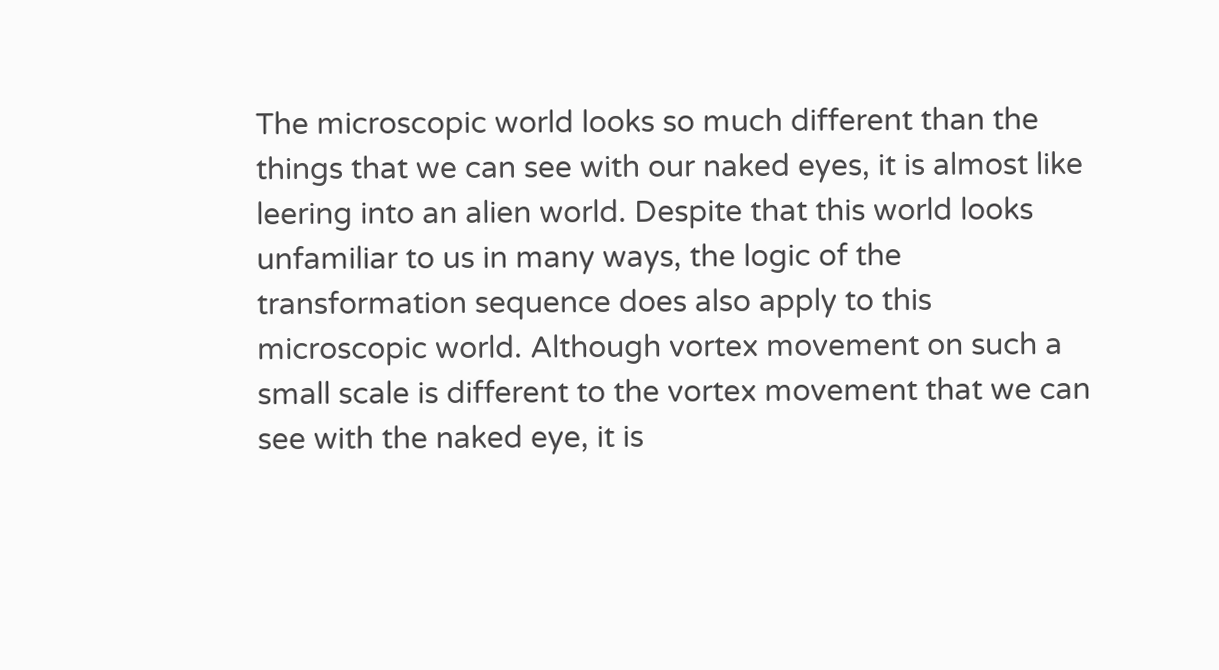The microscopic world looks so much different than the things that we can see with our naked eyes, it is almost like leering into an alien world. Despite that this world looks unfamiliar to us in many ways, the logic of the transformation sequence does also apply to this microscopic world. Although vortex movement on such a small scale is different to the vortex movement that we can see with the naked eye, it is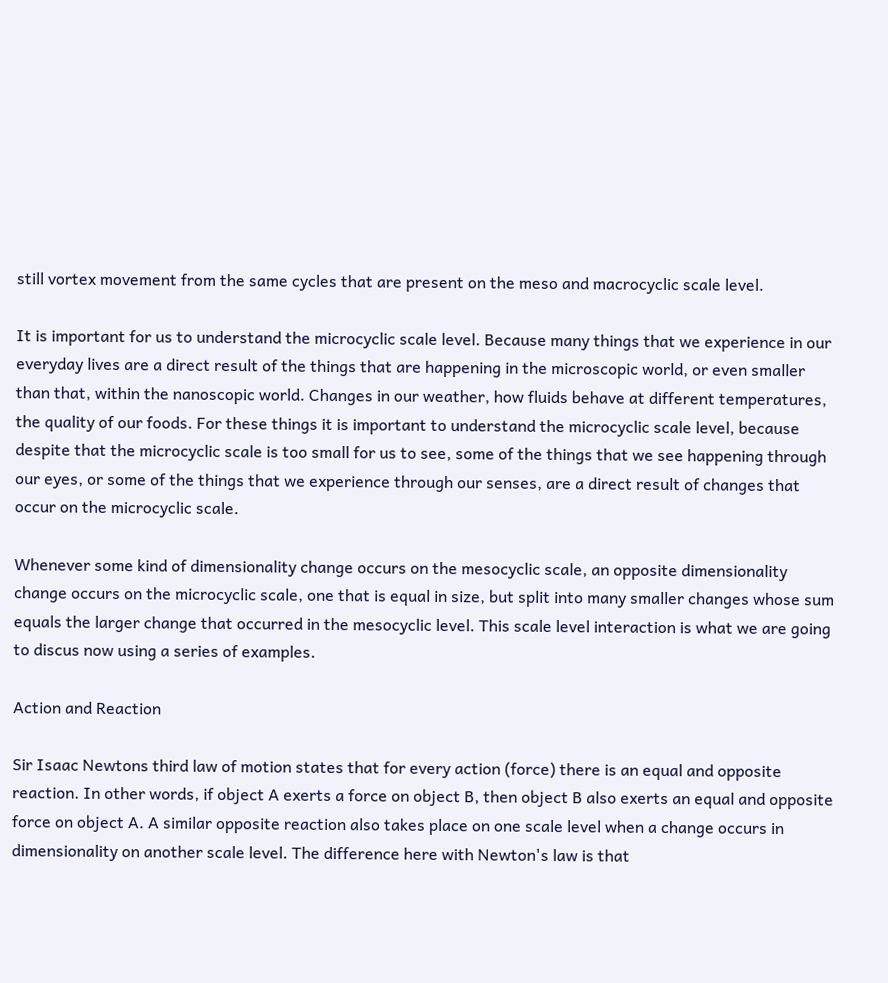still vortex movement from the same cycles that are present on the meso and macrocyclic scale level.

It is important for us to understand the microcyclic scale level. Because many things that we experience in our everyday lives are a direct result of the things that are happening in the microscopic world, or even smaller than that, within the nanoscopic world. Changes in our weather, how fluids behave at different temperatures, the quality of our foods. For these things it is important to understand the microcyclic scale level, because despite that the microcyclic scale is too small for us to see, some of the things that we see happening through our eyes, or some of the things that we experience through our senses, are a direct result of changes that occur on the microcyclic scale.

Whenever some kind of dimensionality change occurs on the mesocyclic scale, an opposite dimensionality change occurs on the microcyclic scale, one that is equal in size, but split into many smaller changes whose sum equals the larger change that occurred in the mesocyclic level. This scale level interaction is what we are going to discus now using a series of examples.

Action and Reaction

Sir Isaac Newtons third law of motion states that for every action (force) there is an equal and opposite reaction. In other words, if object A exerts a force on object B, then object B also exerts an equal and opposite force on object A. A similar opposite reaction also takes place on one scale level when a change occurs in dimensionality on another scale level. The difference here with Newton's law is that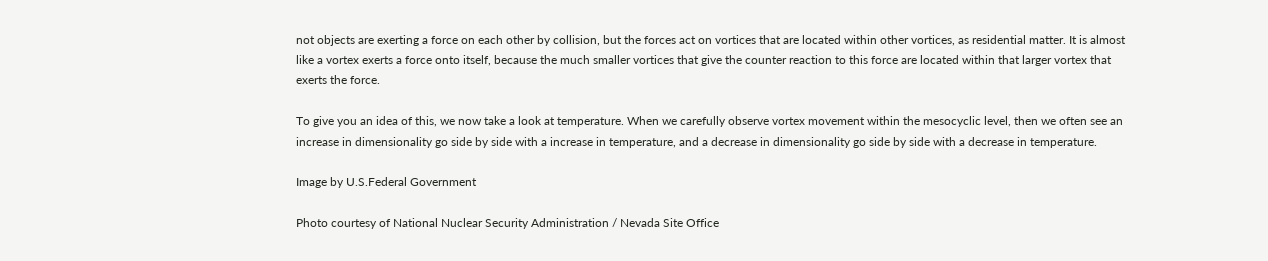not objects are exerting a force on each other by collision, but the forces act on vortices that are located within other vortices, as residential matter. It is almost like a vortex exerts a force onto itself, because the much smaller vortices that give the counter reaction to this force are located within that larger vortex that exerts the force.

To give you an idea of this, we now take a look at temperature. When we carefully observe vortex movement within the mesocyclic level, then we often see an increase in dimensionality go side by side with a increase in temperature, and a decrease in dimensionality go side by side with a decrease in temperature.

Image by U.S.Federal Government

Photo courtesy of National Nuclear Security Administration / Nevada Site Office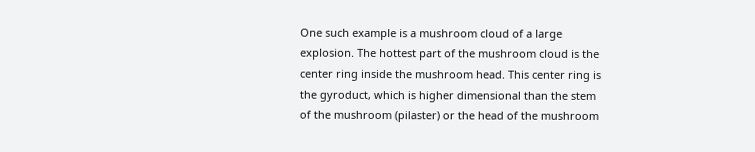One such example is a mushroom cloud of a large explosion. The hottest part of the mushroom cloud is the center ring inside the mushroom head. This center ring is the gyroduct, which is higher dimensional than the stem of the mushroom (pilaster) or the head of the mushroom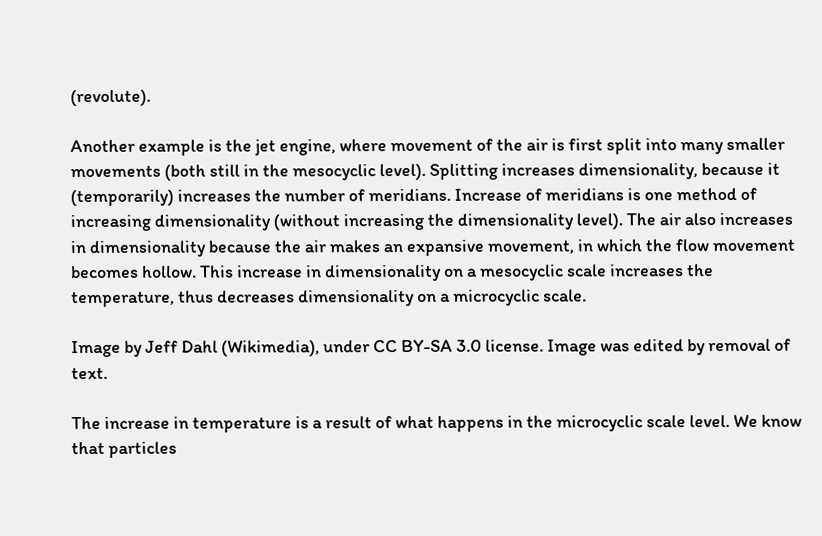(revolute).

Another example is the jet engine, where movement of the air is first split into many smaller movements (both still in the mesocyclic level). Splitting increases dimensionality, because it (temporarily) increases the number of meridians. Increase of meridians is one method of increasing dimensionality (without increasing the dimensionality level). The air also increases in dimensionality because the air makes an expansive movement, in which the flow movement becomes hollow. This increase in dimensionality on a mesocyclic scale increases the temperature, thus decreases dimensionality on a microcyclic scale.

Image by Jeff Dahl (Wikimedia), under CC BY-SA 3.0 license. Image was edited by removal of text.

The increase in temperature is a result of what happens in the microcyclic scale level. We know that particles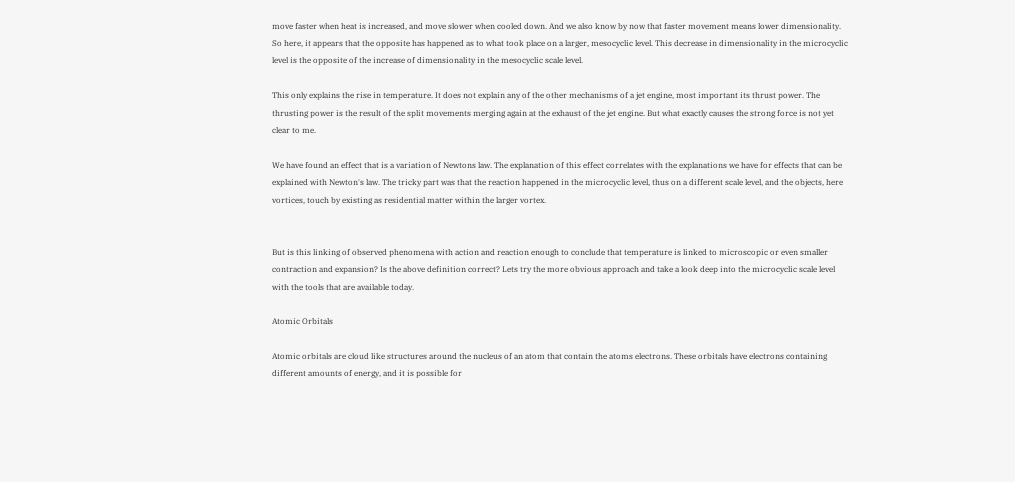move faster when heat is increased, and move slower when cooled down. And we also know by now that faster movement means lower dimensionality. So here, it appears that the opposite has happened as to what took place on a larger, mesocyclic level. This decrease in dimensionality in the microcyclic level is the opposite of the increase of dimensionality in the mesocyclic scale level.

This only explains the rise in temperature. It does not explain any of the other mechanisms of a jet engine, most important its thrust power. The thrusting power is the result of the split movements merging again at the exhaust of the jet engine. But what exactly causes the strong force is not yet clear to me.

We have found an effect that is a variation of Newtons law. The explanation of this effect correlates with the explanations we have for effects that can be explained with Newton's law. The tricky part was that the reaction happened in the microcyclic level, thus on a different scale level, and the objects, here vortices, touch by existing as residential matter within the larger vortex.


But is this linking of observed phenomena with action and reaction enough to conclude that temperature is linked to microscopic or even smaller contraction and expansion? Is the above definition correct? Lets try the more obvious approach and take a look deep into the microcyclic scale level with the tools that are available today.

Atomic Orbitals

Atomic orbitals are cloud like structures around the nucleus of an atom that contain the atoms electrons. These orbitals have electrons containing different amounts of energy, and it is possible for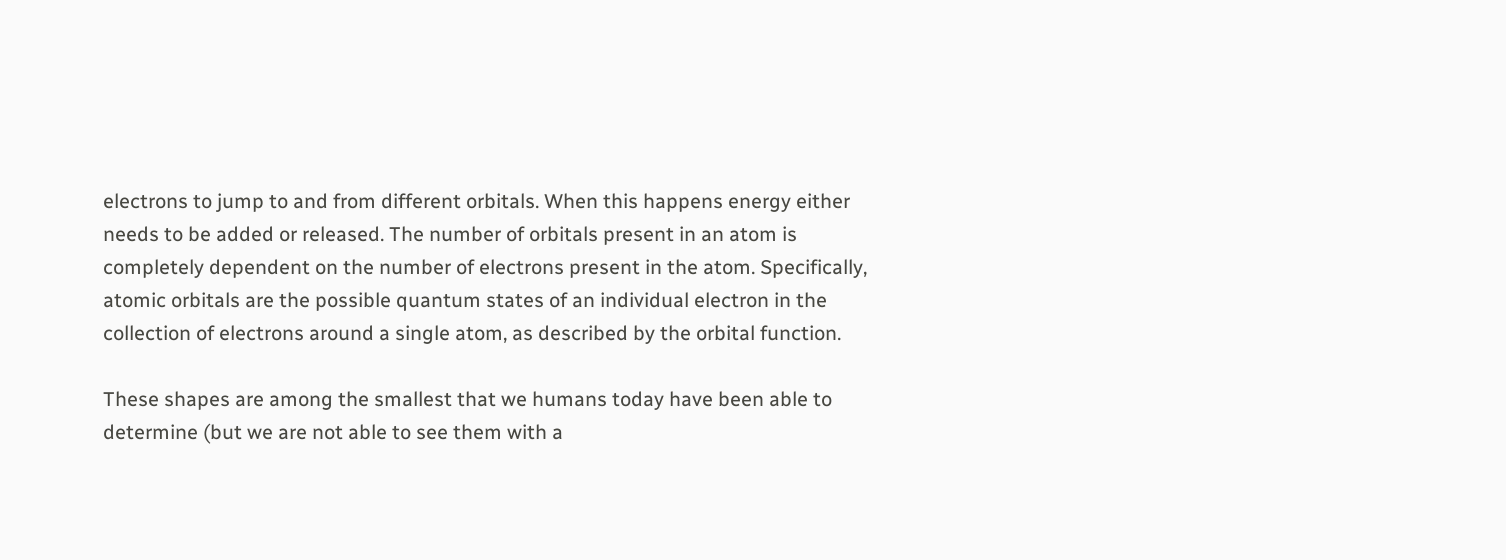electrons to jump to and from different orbitals. When this happens energy either needs to be added or released. The number of orbitals present in an atom is completely dependent on the number of electrons present in the atom. Specifically, atomic orbitals are the possible quantum states of an individual electron in the collection of electrons around a single atom, as described by the orbital function.

These shapes are among the smallest that we humans today have been able to determine (but we are not able to see them with a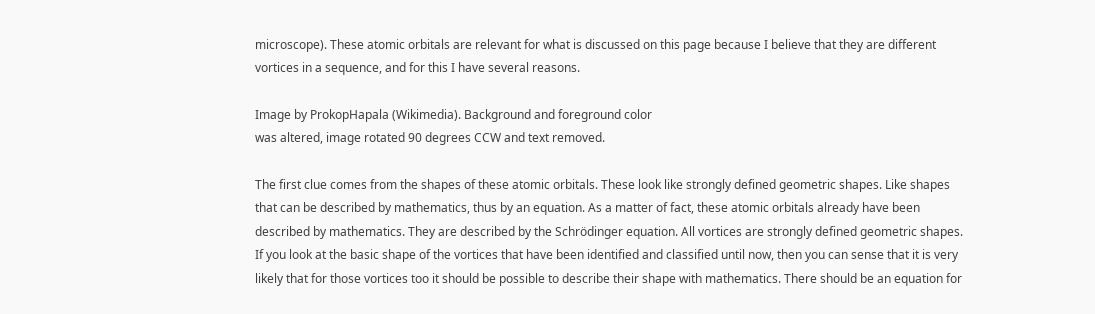microscope). These atomic orbitals are relevant for what is discussed on this page because I believe that they are different vortices in a sequence, and for this I have several reasons.

Image by ProkopHapala (Wikimedia). Background and foreground color
was altered, image rotated 90 degrees CCW and text removed.

The first clue comes from the shapes of these atomic orbitals. These look like strongly defined geometric shapes. Like shapes that can be described by mathematics, thus by an equation. As a matter of fact, these atomic orbitals already have been described by mathematics. They are described by the Schrödinger equation. All vortices are strongly defined geometric shapes. If you look at the basic shape of the vortices that have been identified and classified until now, then you can sense that it is very likely that for those vortices too it should be possible to describe their shape with mathematics. There should be an equation for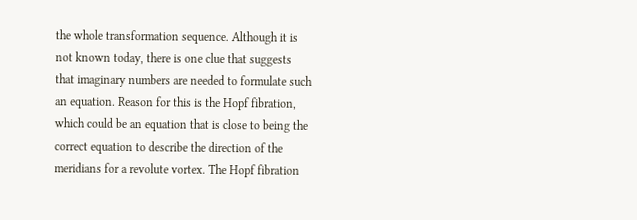the whole transformation sequence. Although it is not known today, there is one clue that suggests that imaginary numbers are needed to formulate such an equation. Reason for this is the Hopf fibration, which could be an equation that is close to being the correct equation to describe the direction of the meridians for a revolute vortex. The Hopf fibration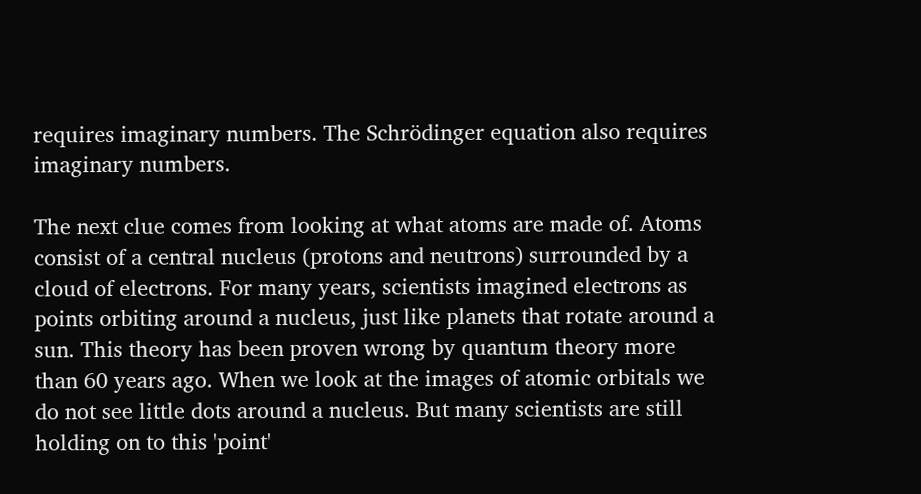requires imaginary numbers. The Schrödinger equation also requires imaginary numbers.

The next clue comes from looking at what atoms are made of. Atoms consist of a central nucleus (protons and neutrons) surrounded by a cloud of electrons. For many years, scientists imagined electrons as points orbiting around a nucleus, just like planets that rotate around a sun. This theory has been proven wrong by quantum theory more than 60 years ago. When we look at the images of atomic orbitals we do not see little dots around a nucleus. But many scientists are still holding on to this 'point'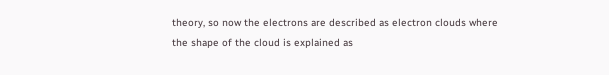theory, so now the electrons are described as electron clouds where the shape of the cloud is explained as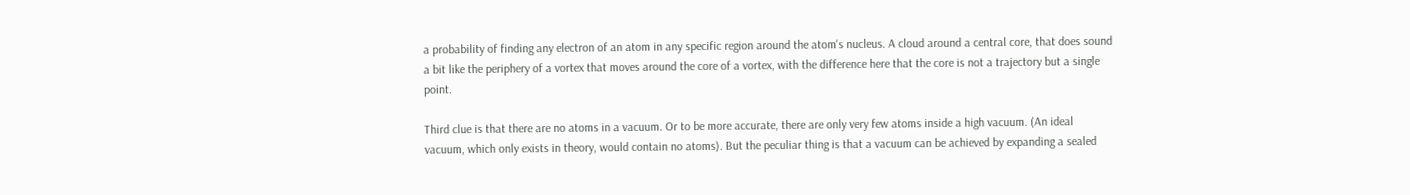a probability of finding any electron of an atom in any specific region around the atom's nucleus. A cloud around a central core, that does sound a bit like the periphery of a vortex that moves around the core of a vortex, with the difference here that the core is not a trajectory but a single point.

Third clue is that there are no atoms in a vacuum. Or to be more accurate, there are only very few atoms inside a high vacuum. (An ideal vacuum, which only exists in theory, would contain no atoms). But the peculiar thing is that a vacuum can be achieved by expanding a sealed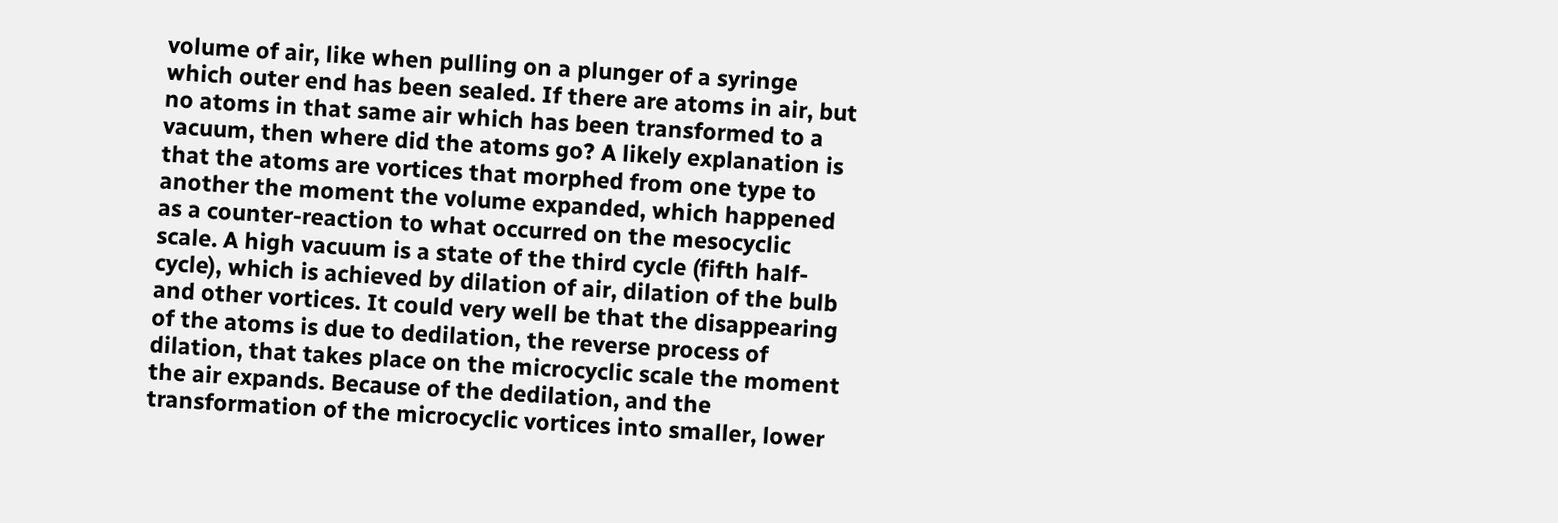volume of air, like when pulling on a plunger of a syringe which outer end has been sealed. If there are atoms in air, but no atoms in that same air which has been transformed to a vacuum, then where did the atoms go? A likely explanation is that the atoms are vortices that morphed from one type to another the moment the volume expanded, which happened as a counter-reaction to what occurred on the mesocyclic scale. A high vacuum is a state of the third cycle (fifth half-cycle), which is achieved by dilation of air, dilation of the bulb and other vortices. It could very well be that the disappearing of the atoms is due to dedilation, the reverse process of dilation, that takes place on the microcyclic scale the moment the air expands. Because of the dedilation, and the transformation of the microcyclic vortices into smaller, lower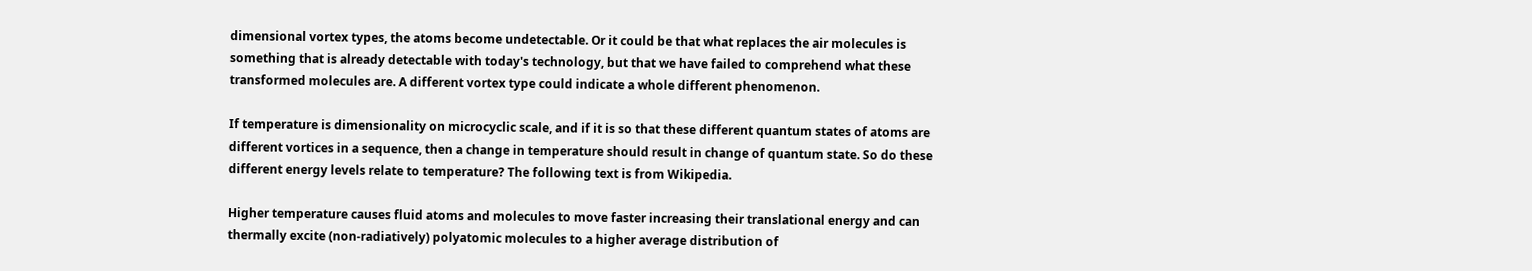dimensional vortex types, the atoms become undetectable. Or it could be that what replaces the air molecules is something that is already detectable with today's technology, but that we have failed to comprehend what these transformed molecules are. A different vortex type could indicate a whole different phenomenon.

If temperature is dimensionality on microcyclic scale, and if it is so that these different quantum states of atoms are different vortices in a sequence, then a change in temperature should result in change of quantum state. So do these different energy levels relate to temperature? The following text is from Wikipedia.

Higher temperature causes fluid atoms and molecules to move faster increasing their translational energy and can thermally excite (non-radiatively) polyatomic molecules to a higher average distribution of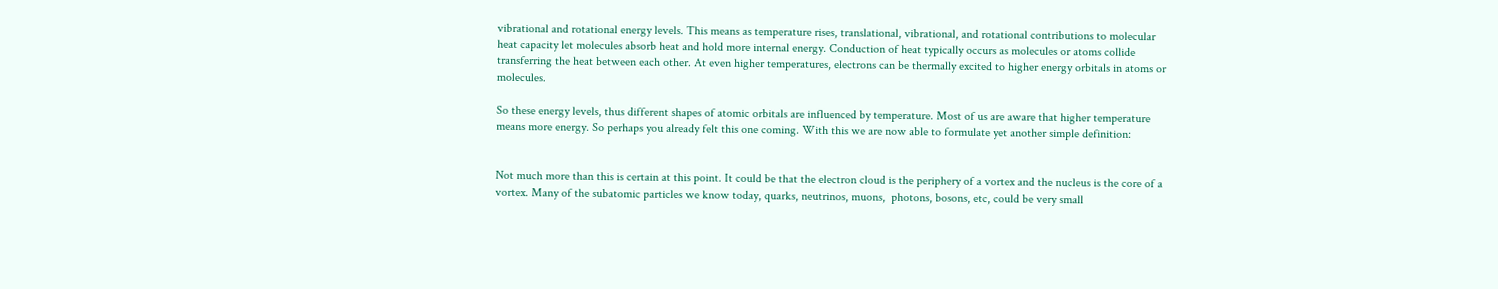vibrational and rotational energy levels. This means as temperature rises, translational, vibrational, and rotational contributions to molecular heat capacity let molecules absorb heat and hold more internal energy. Conduction of heat typically occurs as molecules or atoms collide transferring the heat between each other. At even higher temperatures, electrons can be thermally excited to higher energy orbitals in atoms or molecules.

So these energy levels, thus different shapes of atomic orbitals are influenced by temperature. Most of us are aware that higher temperature means more energy. So perhaps you already felt this one coming. With this we are now able to formulate yet another simple definition:


Not much more than this is certain at this point. It could be that the electron cloud is the periphery of a vortex and the nucleus is the core of a vortex. Many of the subatomic particles we know today, quarks, neutrinos, muons,  photons, bosons, etc, could be very small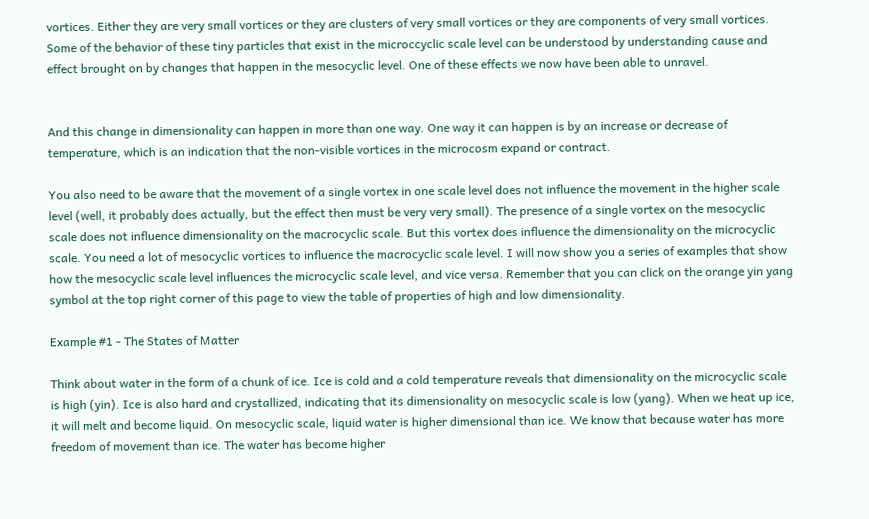vortices. Either they are very small vortices or they are clusters of very small vortices or they are components of very small vortices. Some of the behavior of these tiny particles that exist in the microccyclic scale level can be understood by understanding cause and effect brought on by changes that happen in the mesocyclic level. One of these effects we now have been able to unravel.


And this change in dimensionality can happen in more than one way. One way it can happen is by an increase or decrease of temperature, which is an indication that the non-visible vortices in the microcosm expand or contract.

You also need to be aware that the movement of a single vortex in one scale level does not influence the movement in the higher scale level (well, it probably does actually, but the effect then must be very very small). The presence of a single vortex on the mesocyclic scale does not influence dimensionality on the macrocyclic scale. But this vortex does influence the dimensionality on the microcyclic scale. You need a lot of mesocyclic vortices to influence the macrocyclic scale level. I will now show you a series of examples that show how the mesocyclic scale level influences the microcyclic scale level, and vice versa. Remember that you can click on the orange yin yang symbol at the top right corner of this page to view the table of properties of high and low dimensionality.

Example #1 - The States of Matter

Think about water in the form of a chunk of ice. Ice is cold and a cold temperature reveals that dimensionality on the microcyclic scale is high (yin). Ice is also hard and crystallized, indicating that its dimensionality on mesocyclic scale is low (yang). When we heat up ice, it will melt and become liquid. On mesocyclic scale, liquid water is higher dimensional than ice. We know that because water has more freedom of movement than ice. The water has become higher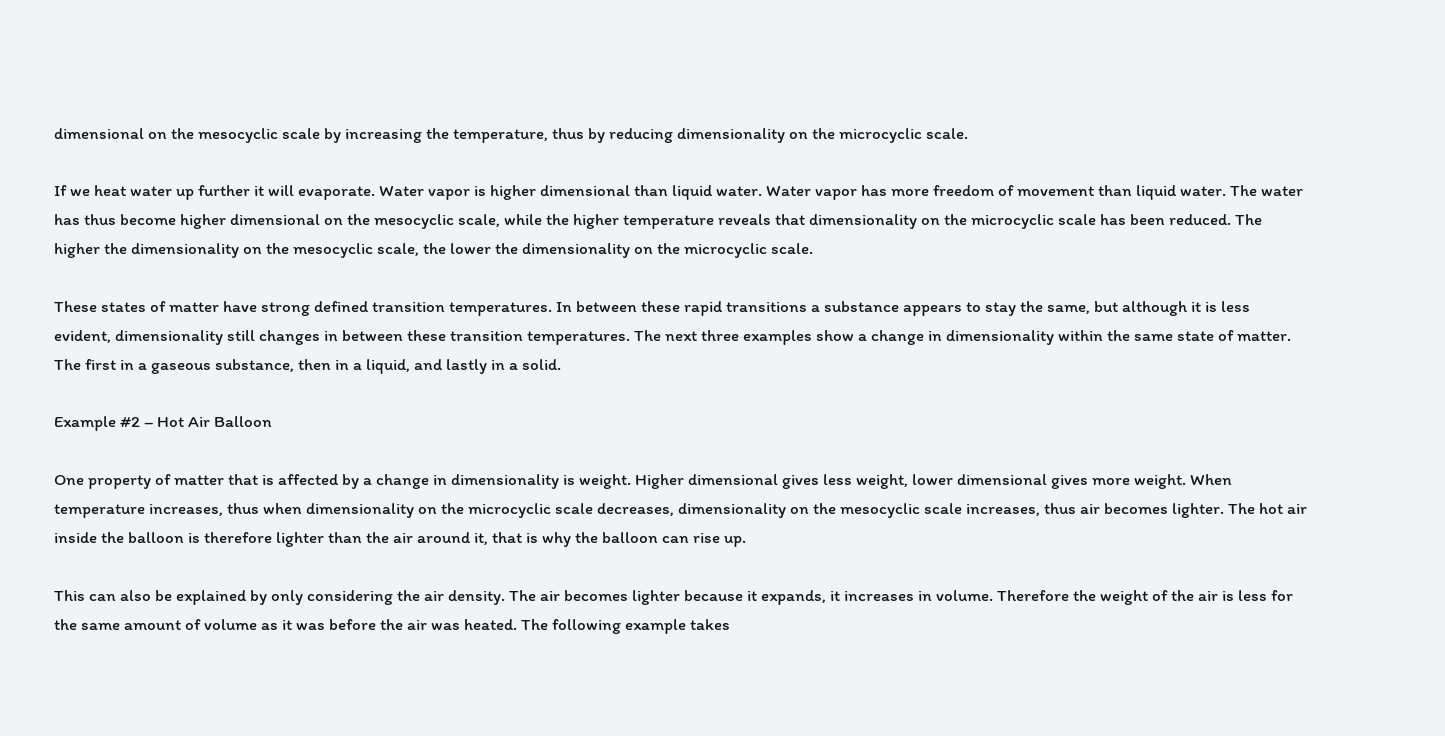dimensional on the mesocyclic scale by increasing the temperature, thus by reducing dimensionality on the microcyclic scale.

If we heat water up further it will evaporate. Water vapor is higher dimensional than liquid water. Water vapor has more freedom of movement than liquid water. The water has thus become higher dimensional on the mesocyclic scale, while the higher temperature reveals that dimensionality on the microcyclic scale has been reduced. The higher the dimensionality on the mesocyclic scale, the lower the dimensionality on the microcyclic scale.

These states of matter have strong defined transition temperatures. In between these rapid transitions a substance appears to stay the same, but although it is less evident, dimensionality still changes in between these transition temperatures. The next three examples show a change in dimensionality within the same state of matter. The first in a gaseous substance, then in a liquid, and lastly in a solid.

Example #2 – Hot Air Balloon

One property of matter that is affected by a change in dimensionality is weight. Higher dimensional gives less weight, lower dimensional gives more weight. When temperature increases, thus when dimensionality on the microcyclic scale decreases, dimensionality on the mesocyclic scale increases, thus air becomes lighter. The hot air inside the balloon is therefore lighter than the air around it, that is why the balloon can rise up.

This can also be explained by only considering the air density. The air becomes lighter because it expands, it increases in volume. Therefore the weight of the air is less for the same amount of volume as it was before the air was heated. The following example takes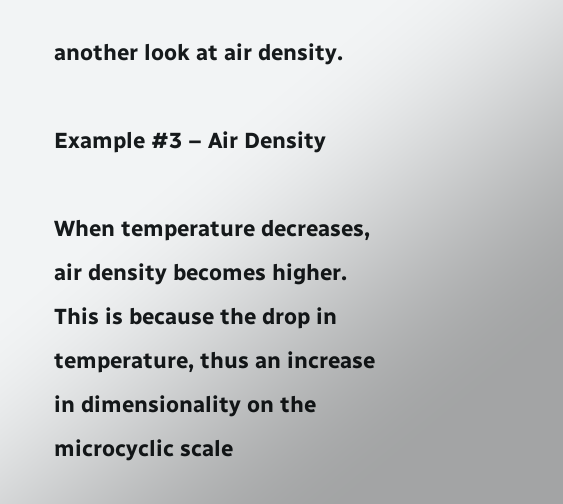another look at air density.

Example #3 – Air Density

When temperature decreases, air density becomes higher. This is because the drop in temperature, thus an increase in dimensionality on the microcyclic scale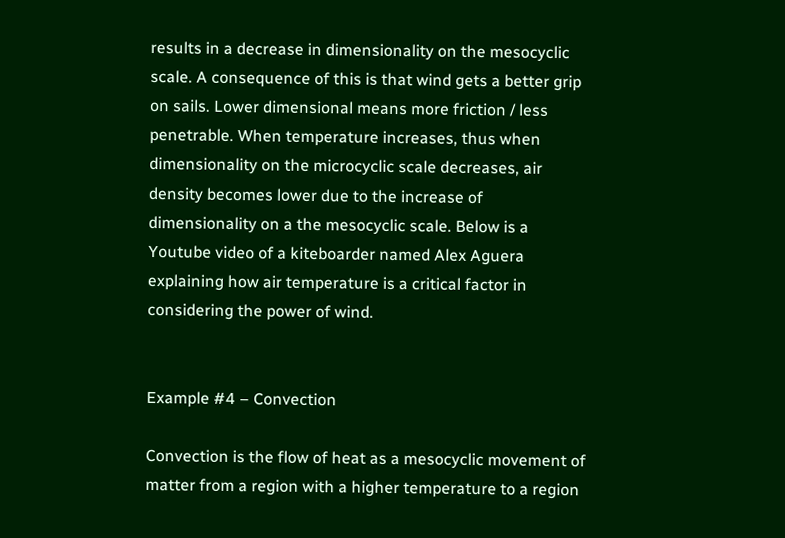results in a decrease in dimensionality on the mesocyclic scale. A consequence of this is that wind gets a better grip on sails. Lower dimensional means more friction / less penetrable. When temperature increases, thus when dimensionality on the microcyclic scale decreases, air density becomes lower due to the increase of dimensionality on a the mesocyclic scale. Below is a Youtube video of a kiteboarder named Alex Aguera explaining how air temperature is a critical factor in considering the power of wind.


Example #4 – Convection

Convection is the flow of heat as a mesocyclic movement of matter from a region with a higher temperature to a region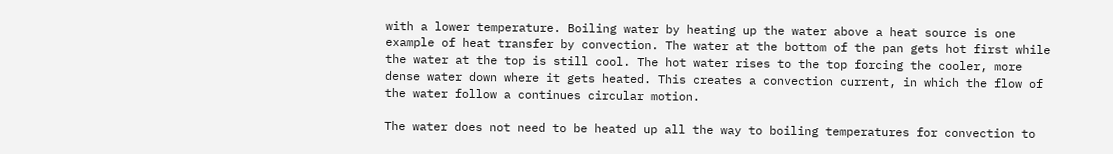with a lower temperature. Boiling water by heating up the water above a heat source is one example of heat transfer by convection. The water at the bottom of the pan gets hot first while the water at the top is still cool. The hot water rises to the top forcing the cooler, more dense water down where it gets heated. This creates a convection current, in which the flow of the water follow a continues circular motion.

The water does not need to be heated up all the way to boiling temperatures for convection to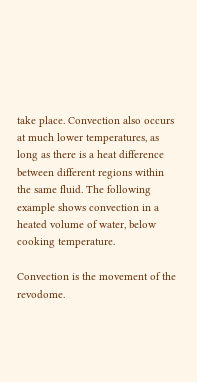take place. Convection also occurs at much lower temperatures, as long as there is a heat difference between different regions within the same fluid. The following example shows convection in a heated volume of water, below cooking temperature.

Convection is the movement of the revodome.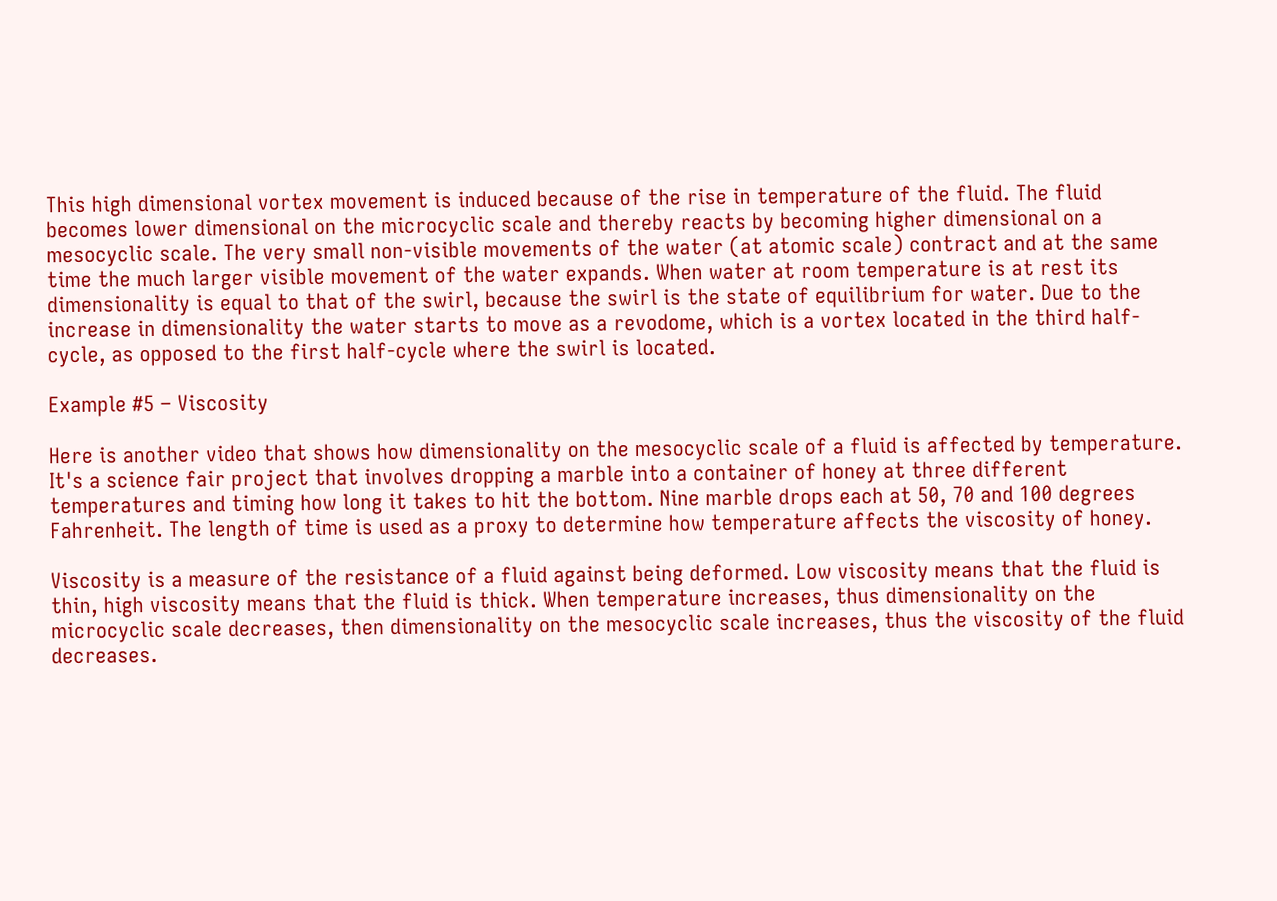This high dimensional vortex movement is induced because of the rise in temperature of the fluid. The fluid becomes lower dimensional on the microcyclic scale and thereby reacts by becoming higher dimensional on a mesocyclic scale. The very small non-visible movements of the water (at atomic scale) contract and at the same time the much larger visible movement of the water expands. When water at room temperature is at rest its dimensionality is equal to that of the swirl, because the swirl is the state of equilibrium for water. Due to the increase in dimensionality the water starts to move as a revodome, which is a vortex located in the third half-cycle, as opposed to the first half-cycle where the swirl is located.

Example #5 – Viscosity

Here is another video that shows how dimensionality on the mesocyclic scale of a fluid is affected by temperature. It's a science fair project that involves dropping a marble into a container of honey at three different temperatures and timing how long it takes to hit the bottom. Nine marble drops each at 50, 70 and 100 degrees Fahrenheit. The length of time is used as a proxy to determine how temperature affects the viscosity of honey.

Viscosity is a measure of the resistance of a fluid against being deformed. Low viscosity means that the fluid is thin, high viscosity means that the fluid is thick. When temperature increases, thus dimensionality on the microcyclic scale decreases, then dimensionality on the mesocyclic scale increases, thus the viscosity of the fluid decreases.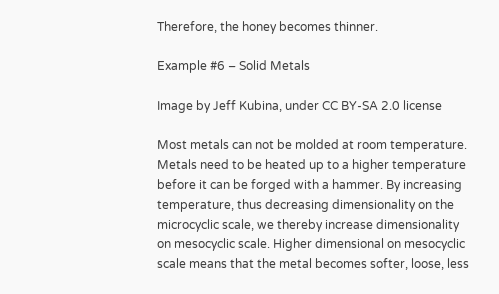Therefore, the honey becomes thinner.

Example #6 – Solid Metals

Image by Jeff Kubina, under CC BY-SA 2.0 license

Most metals can not be molded at room temperature. Metals need to be heated up to a higher temperature before it can be forged with a hammer. By increasing temperature, thus decreasing dimensionality on the microcyclic scale, we thereby increase dimensionality on mesocyclic scale. Higher dimensional on mesocyclic scale means that the metal becomes softer, loose, less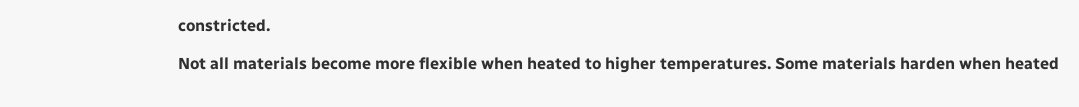constricted.

Not all materials become more flexible when heated to higher temperatures. Some materials harden when heated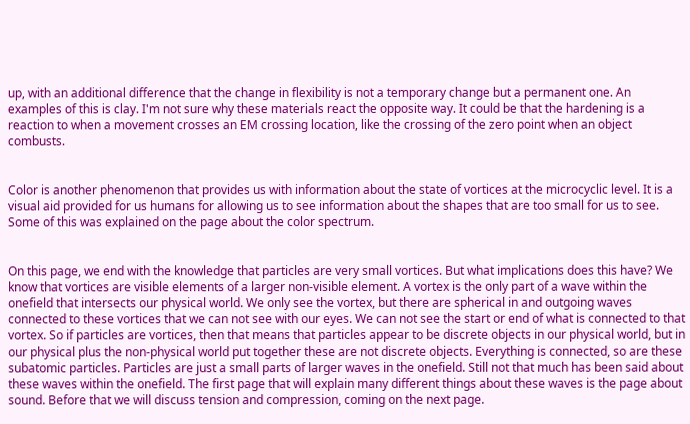up, with an additional difference that the change in flexibility is not a temporary change but a permanent one. An examples of this is clay. I'm not sure why these materials react the opposite way. It could be that the hardening is a reaction to when a movement crosses an EM crossing location, like the crossing of the zero point when an object combusts.


Color is another phenomenon that provides us with information about the state of vortices at the microcyclic level. It is a visual aid provided for us humans for allowing us to see information about the shapes that are too small for us to see. Some of this was explained on the page about the color spectrum.


On this page, we end with the knowledge that particles are very small vortices. But what implications does this have? We know that vortices are visible elements of a larger non-visible element. A vortex is the only part of a wave within the onefield that intersects our physical world. We only see the vortex, but there are spherical in and outgoing waves connected to these vortices that we can not see with our eyes. We can not see the start or end of what is connected to that vortex. So if particles are vortices, then that means that particles appear to be discrete objects in our physical world, but in our physical plus the non-physical world put together these are not discrete objects. Everything is connected, so are these subatomic particles. Particles are just a small parts of larger waves in the onefield. Still not that much has been said about these waves within the onefield. The first page that will explain many different things about these waves is the page about sound. Before that we will discuss tension and compression, coming on the next page.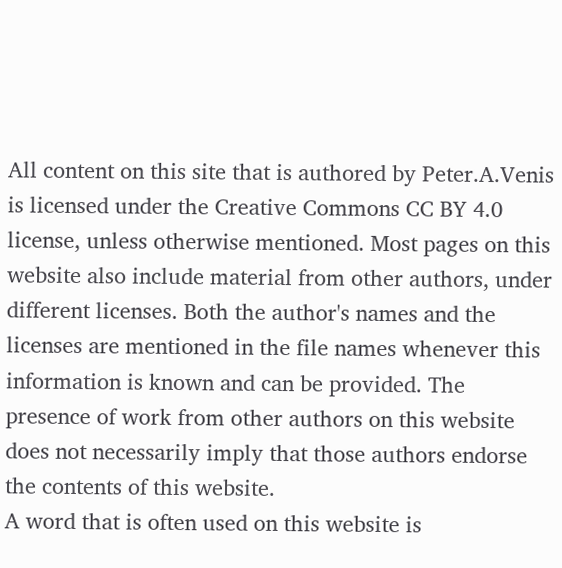All content on this site that is authored by Peter.A.Venis is licensed under the Creative Commons CC BY 4.0 license, unless otherwise mentioned. Most pages on this website also include material from other authors, under different licenses. Both the author's names and the licenses are mentioned in the file names whenever this information is known and can be provided. The presence of work from other authors on this website does not necessarily imply that those authors endorse the contents of this website.
A word that is often used on this website is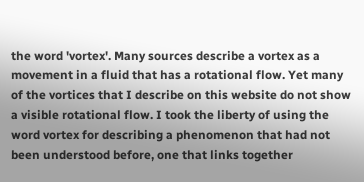the word 'vortex'. Many sources describe a vortex as a movement in a fluid that has a rotational flow. Yet many of the vortices that I describe on this website do not show a visible rotational flow. I took the liberty of using the word vortex for describing a phenomenon that had not been understood before, one that links together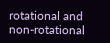rotational and non-rotational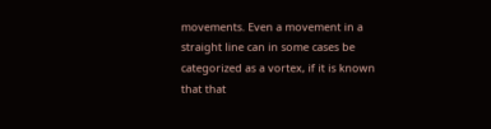movements. Even a movement in a straight line can in some cases be categorized as a vortex, if it is known that that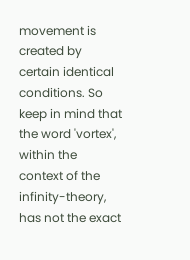movement is created by certain identical conditions. So keep in mind that the word 'vortex', within the context of the infinity-theory, has not the exact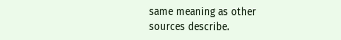same meaning as other sources describe.